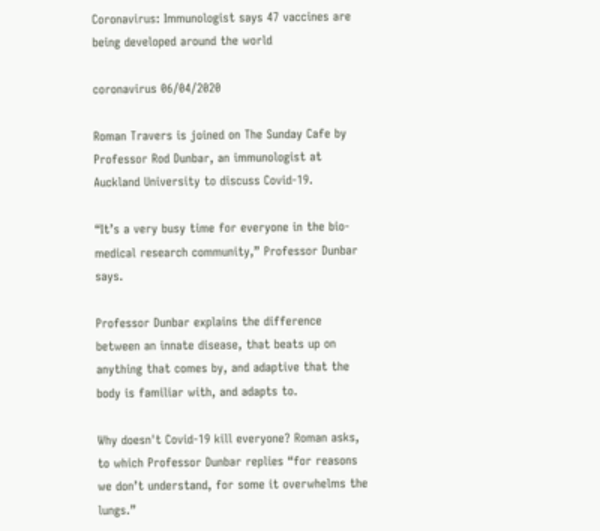Coronavirus: Immunologist says 47 vaccines are being developed around the world

coronavirus 06/04/2020

Roman Travers is joined on The Sunday Cafe by Professor Rod Dunbar, an immunologist at Auckland University to discuss Covid-19.

“It’s a very busy time for everyone in the bio-medical research community,” Professor Dunbar says.

Professor Dunbar explains the difference between an innate disease, that beats up on anything that comes by, and adaptive that the body is familiar with, and adapts to.

Why doesn't Covid-19 kill everyone? Roman asks, to which Professor Dunbar replies “for reasons we don’t understand, for some it overwhelms the lungs.”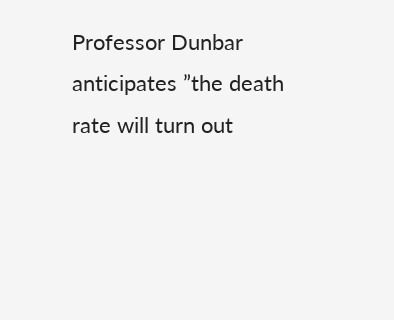Professor Dunbar anticipates ”the death rate will turn out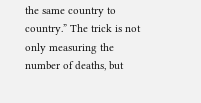the same country to country.” The trick is not only measuring the number of deaths, but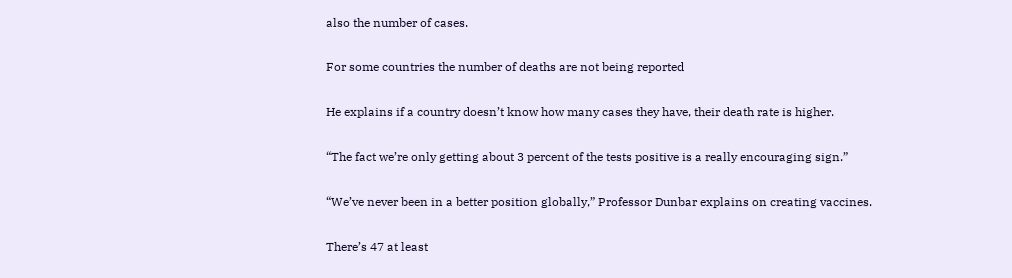also the number of cases.

For some countries the number of deaths are not being reported

He explains if a country doesn’t know how many cases they have, their death rate is higher.

“The fact we’re only getting about 3 percent of the tests positive is a really encouraging sign.”

“We’ve never been in a better position globally,” Professor Dunbar explains on creating vaccines.

There’s 47 at least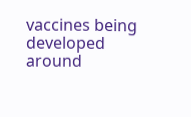vaccines being developed around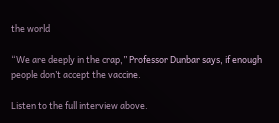the world

“We are deeply in the crap,” Professor Dunbar says, if enough people don’t accept the vaccine.

Listen to the full interview above.